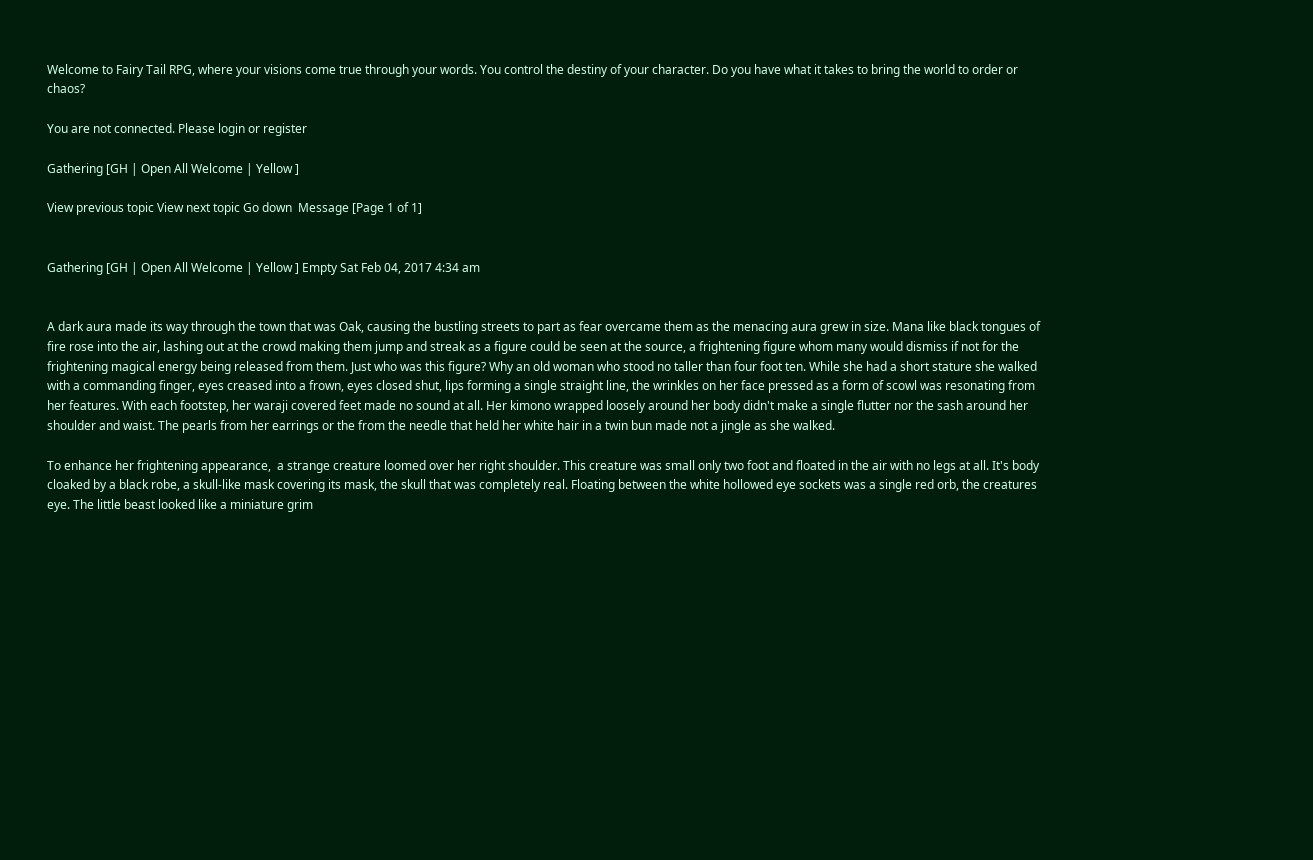Welcome to Fairy Tail RPG, where your visions come true through your words. You control the destiny of your character. Do you have what it takes to bring the world to order or chaos?

You are not connected. Please login or register

Gathering [GH | Open All Welcome | Yellow ]

View previous topic View next topic Go down  Message [Page 1 of 1]


Gathering [GH | Open All Welcome | Yellow ] Empty Sat Feb 04, 2017 4:34 am


A dark aura made its way through the town that was Oak, causing the bustling streets to part as fear overcame them as the menacing aura grew in size. Mana like black tongues of fire rose into the air, lashing out at the crowd making them jump and streak as a figure could be seen at the source, a frightening figure whom many would dismiss if not for the frightening magical energy being released from them. Just who was this figure? Why an old woman who stood no taller than four foot ten. While she had a short stature she walked with a commanding finger, eyes creased into a frown, eyes closed shut, lips forming a single straight line, the wrinkles on her face pressed as a form of scowl was resonating from her features. With each footstep, her waraji covered feet made no sound at all. Her kimono wrapped loosely around her body didn't make a single flutter nor the sash around her shoulder and waist. The pearls from her earrings or the from the needle that held her white hair in a twin bun made not a jingle as she walked.

To enhance her frightening appearance,  a strange creature loomed over her right shoulder. This creature was small only two foot and floated in the air with no legs at all. It's body cloaked by a black robe, a skull-like mask covering its mask, the skull that was completely real. Floating between the white hollowed eye sockets was a single red orb, the creatures eye. The little beast looked like a miniature grim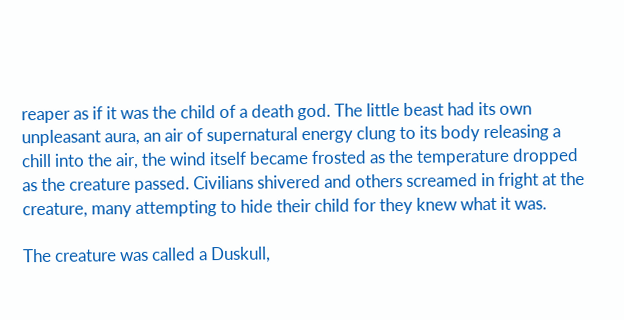reaper as if it was the child of a death god. The little beast had its own unpleasant aura, an air of supernatural energy clung to its body releasing a chill into the air, the wind itself became frosted as the temperature dropped as the creature passed. Civilians shivered and others screamed in fright at the creature, many attempting to hide their child for they knew what it was.

The creature was called a Duskull,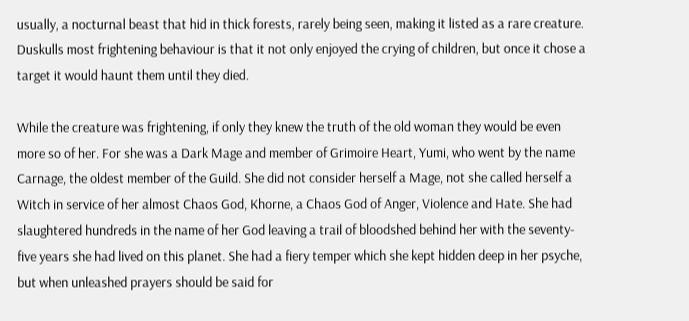usually, a nocturnal beast that hid in thick forests, rarely being seen, making it listed as a rare creature. Duskulls most frightening behaviour is that it not only enjoyed the crying of children, but once it chose a target it would haunt them until they died.

While the creature was frightening, if only they knew the truth of the old woman they would be even more so of her. For she was a Dark Mage and member of Grimoire Heart, Yumi, who went by the name Carnage, the oldest member of the Guild. She did not consider herself a Mage, not she called herself a Witch in service of her almost Chaos God, Khorne, a Chaos God of Anger, Violence and Hate. She had slaughtered hundreds in the name of her God leaving a trail of bloodshed behind her with the seventy-five years she had lived on this planet. She had a fiery temper which she kept hidden deep in her psyche, but when unleashed prayers should be said for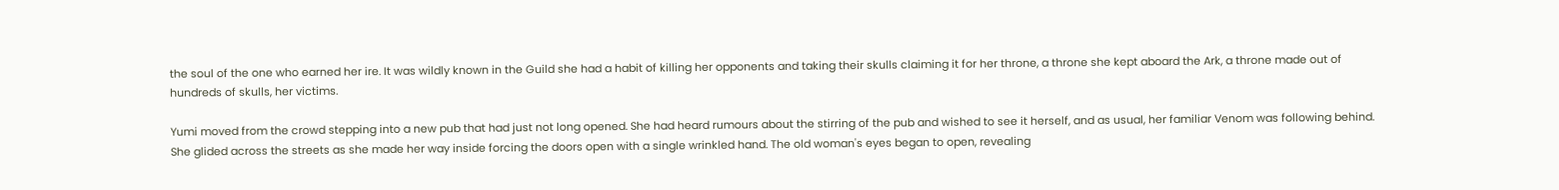the soul of the one who earned her ire. It was wildly known in the Guild she had a habit of killing her opponents and taking their skulls claiming it for her throne, a throne she kept aboard the Ark, a throne made out of hundreds of skulls, her victims.

Yumi moved from the crowd stepping into a new pub that had just not long opened. She had heard rumours about the stirring of the pub and wished to see it herself, and as usual, her familiar Venom was following behind. She glided across the streets as she made her way inside forcing the doors open with a single wrinkled hand. The old woman's eyes began to open, revealing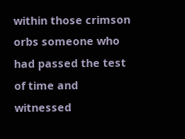within those crimson orbs someone who had passed the test of time and witnessed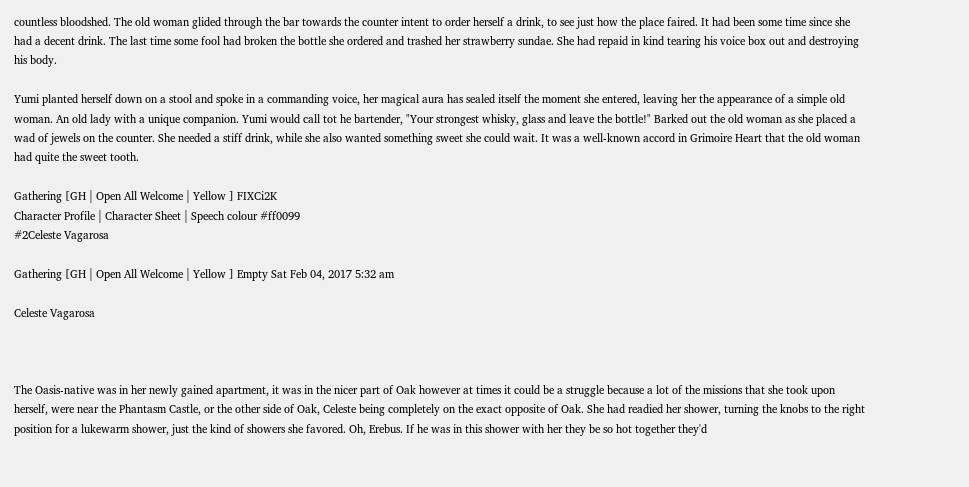countless bloodshed. The old woman glided through the bar towards the counter intent to order herself a drink, to see just how the place faired. It had been some time since she had a decent drink. The last time some fool had broken the bottle she ordered and trashed her strawberry sundae. She had repaid in kind tearing his voice box out and destroying his body.

Yumi planted herself down on a stool and spoke in a commanding voice, her magical aura has sealed itself the moment she entered, leaving her the appearance of a simple old woman. An old lady with a unique companion. Yumi would call tot he bartender, "Your strongest whisky, glass and leave the bottle!" Barked out the old woman as she placed a wad of jewels on the counter. She needed a stiff drink, while she also wanted something sweet she could wait. It was a well-known accord in Grimoire Heart that the old woman had quite the sweet tooth.

Gathering [GH | Open All Welcome | Yellow ] FIXCi2K
Character Profile | Character Sheet | Speech colour #ff0099
#2Celeste Vagarosa

Gathering [GH | Open All Welcome | Yellow ] Empty Sat Feb 04, 2017 5:32 am

Celeste Vagarosa



The Oasis-native was in her newly gained apartment, it was in the nicer part of Oak however at times it could be a struggle because a lot of the missions that she took upon herself, were near the Phantasm Castle, or the other side of Oak, Celeste being completely on the exact opposite of Oak. She had readied her shower, turning the knobs to the right position for a lukewarm shower, just the kind of showers she favored. Oh, Erebus. If he was in this shower with her they be so hot together they'd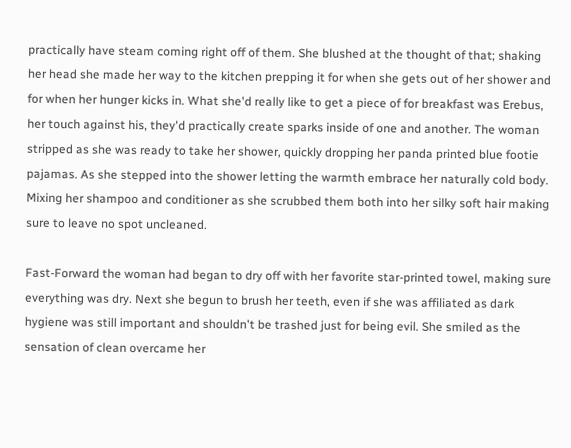practically have steam coming right off of them. She blushed at the thought of that; shaking her head she made her way to the kitchen prepping it for when she gets out of her shower and for when her hunger kicks in. What she'd really like to get a piece of for breakfast was Erebus, her touch against his, they'd practically create sparks inside of one and another. The woman stripped as she was ready to take her shower, quickly dropping her panda printed blue footie pajamas. As she stepped into the shower letting the warmth embrace her naturally cold body. Mixing her shampoo and conditioner as she scrubbed them both into her silky soft hair making sure to leave no spot uncleaned.

Fast-Forward the woman had began to dry off with her favorite star-printed towel, making sure everything was dry. Next she begun to brush her teeth, even if she was affiliated as dark hygiene was still important and shouldn't be trashed just for being evil. She smiled as the sensation of clean overcame her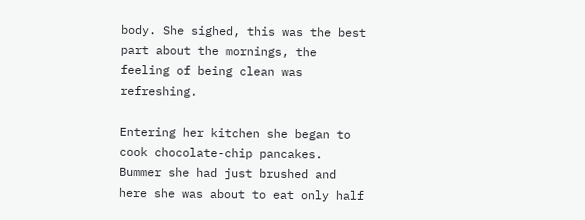body. She sighed, this was the best part about the mornings, the feeling of being clean was refreshing.

Entering her kitchen she began to cook chocolate-chip pancakes. Bummer she had just brushed and here she was about to eat only half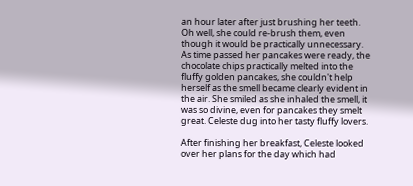an hour later after just brushing her teeth. Oh well, she could re-brush them, even though it would be practically unnecessary. As time passed her pancakes were ready, the chocolate chips practically melted into the fluffy golden pancakes, she couldn't help herself as the smell became clearly evident in the air. She smiled as she inhaled the smell, it was so divine, even for pancakes they smelt great. Celeste dug into her tasty fluffy lovers.

After finishing her breakfast, Celeste looked over her plans for the day which had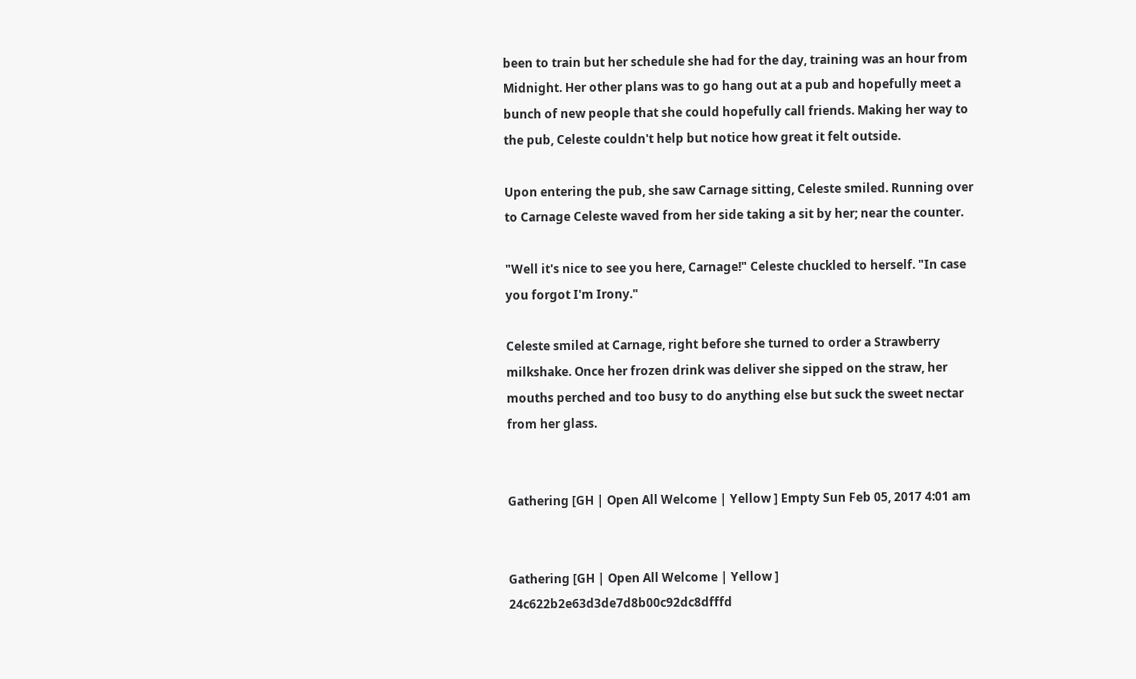been to train but her schedule she had for the day, training was an hour from Midnight. Her other plans was to go hang out at a pub and hopefully meet a bunch of new people that she could hopefully call friends. Making her way to the pub, Celeste couldn't help but notice how great it felt outside.

Upon entering the pub, she saw Carnage sitting, Celeste smiled. Running over to Carnage Celeste waved from her side taking a sit by her; near the counter.

"Well it's nice to see you here, Carnage!" Celeste chuckled to herself. "In case you forgot I'm Irony."

Celeste smiled at Carnage, right before she turned to order a Strawberry milkshake. Once her frozen drink was deliver she sipped on the straw, her mouths perched and too busy to do anything else but suck the sweet nectar from her glass.


Gathering [GH | Open All Welcome | Yellow ] Empty Sun Feb 05, 2017 4:01 am


Gathering [GH | Open All Welcome | Yellow ] 24c622b2e63d3de7d8b00c92dc8dfffd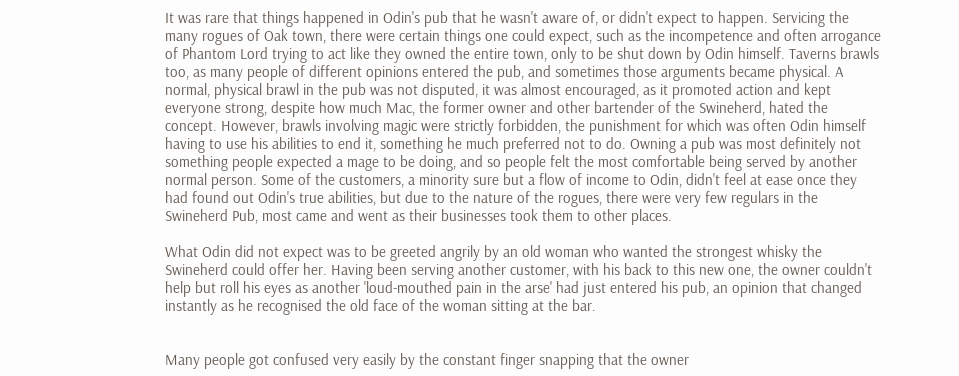It was rare that things happened in Odin's pub that he wasn't aware of, or didn't expect to happen. Servicing the many rogues of Oak town, there were certain things one could expect, such as the incompetence and often arrogance of Phantom Lord trying to act like they owned the entire town, only to be shut down by Odin himself. Taverns brawls too, as many people of different opinions entered the pub, and sometimes those arguments became physical. A normal, physical brawl in the pub was not disputed, it was almost encouraged, as it promoted action and kept everyone strong, despite how much Mac, the former owner and other bartender of the Swineherd, hated the concept. However, brawls involving magic were strictly forbidden, the punishment for which was often Odin himself having to use his abilities to end it, something he much preferred not to do. Owning a pub was most definitely not something people expected a mage to be doing, and so people felt the most comfortable being served by another normal person. Some of the customers, a minority sure but a flow of income to Odin, didn't feel at ease once they had found out Odin's true abilities, but due to the nature of the rogues, there were very few regulars in the Swineherd Pub, most came and went as their businesses took them to other places.

What Odin did not expect was to be greeted angrily by an old woman who wanted the strongest whisky the Swineherd could offer her. Having been serving another customer, with his back to this new one, the owner couldn't help but roll his eyes as another 'loud-mouthed pain in the arse' had just entered his pub, an opinion that changed instantly as he recognised the old face of the woman sitting at the bar.


Many people got confused very easily by the constant finger snapping that the owner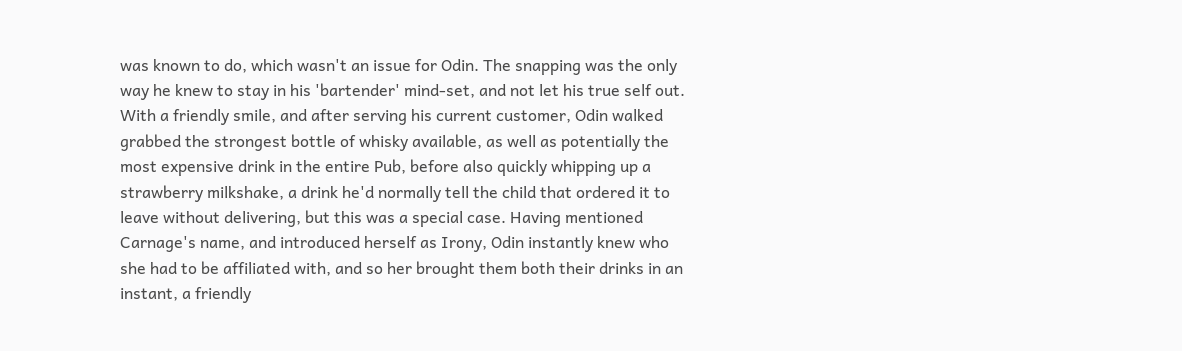was known to do, which wasn't an issue for Odin. The snapping was the only way he knew to stay in his 'bartender' mind-set, and not let his true self out. With a friendly smile, and after serving his current customer, Odin walked grabbed the strongest bottle of whisky available, as well as potentially the most expensive drink in the entire Pub, before also quickly whipping up a strawberry milkshake, a drink he'd normally tell the child that ordered it to leave without delivering, but this was a special case. Having mentioned Carnage's name, and introduced herself as Irony, Odin instantly knew who she had to be affiliated with, and so her brought them both their drinks in an instant, a friendly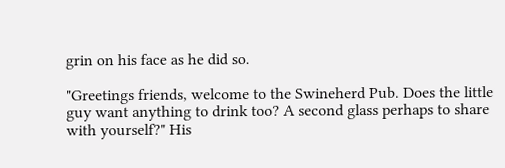grin on his face as he did so.

"Greetings friends, welcome to the Swineherd Pub. Does the little guy want anything to drink too? A second glass perhaps to share with yourself?" His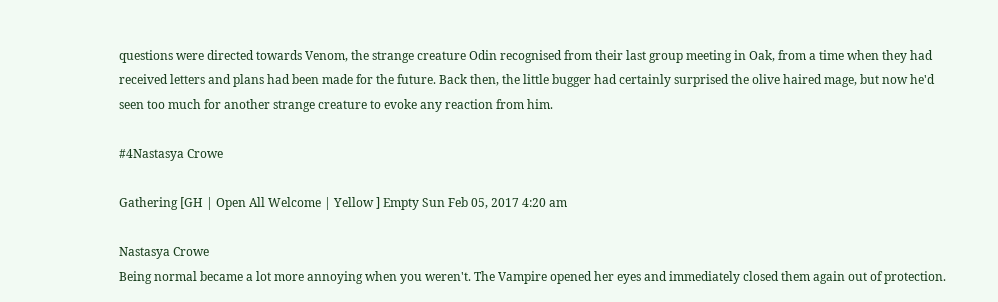questions were directed towards Venom, the strange creature Odin recognised from their last group meeting in Oak, from a time when they had received letters and plans had been made for the future. Back then, the little bugger had certainly surprised the olive haired mage, but now he'd seen too much for another strange creature to evoke any reaction from him.

#4Nastasya Crowe

Gathering [GH | Open All Welcome | Yellow ] Empty Sun Feb 05, 2017 4:20 am

Nastasya Crowe
Being normal became a lot more annoying when you weren't. The Vampire opened her eyes and immediately closed them again out of protection.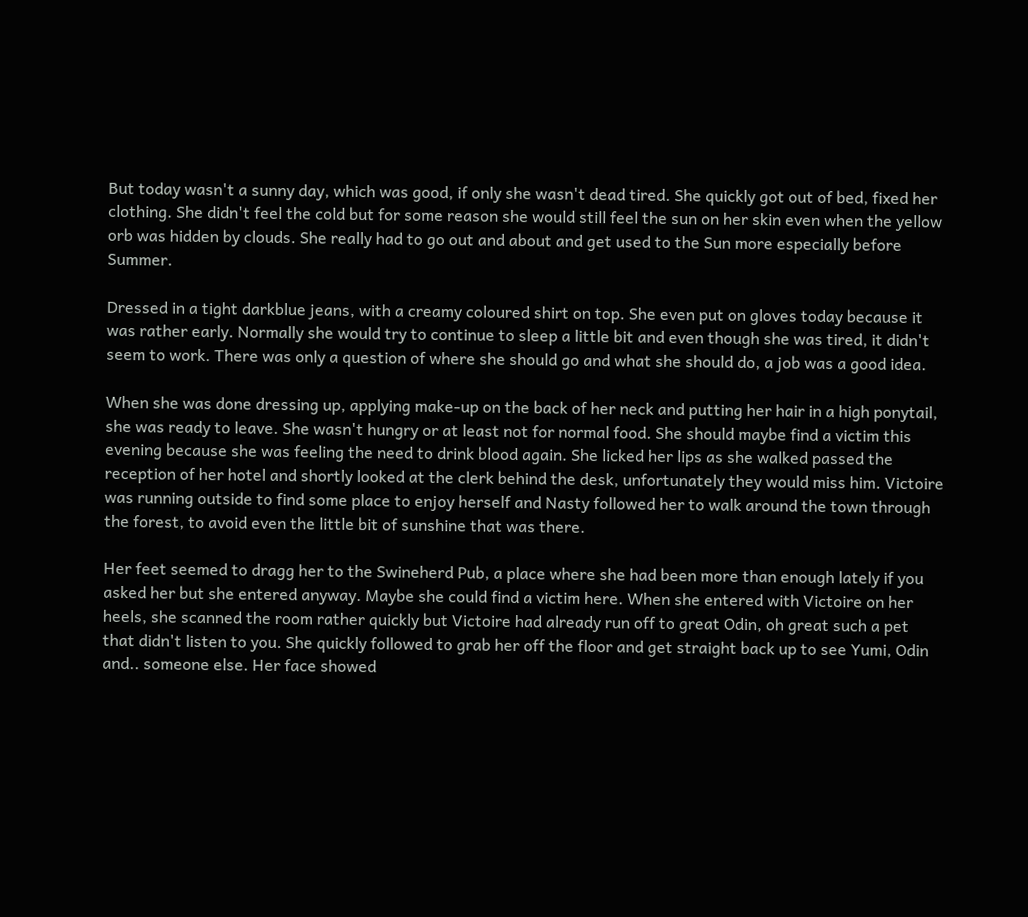But today wasn't a sunny day, which was good, if only she wasn't dead tired. She quickly got out of bed, fixed her clothing. She didn't feel the cold but for some reason she would still feel the sun on her skin even when the yellow orb was hidden by clouds. She really had to go out and about and get used to the Sun more especially before Summer.

Dressed in a tight darkblue jeans, with a creamy coloured shirt on top. She even put on gloves today because it was rather early. Normally she would try to continue to sleep a little bit and even though she was tired, it didn't seem to work. There was only a question of where she should go and what she should do, a job was a good idea.

When she was done dressing up, applying make-up on the back of her neck and putting her hair in a high ponytail, she was ready to leave. She wasn't hungry or at least not for normal food. She should maybe find a victim this evening because she was feeling the need to drink blood again. She licked her lips as she walked passed the reception of her hotel and shortly looked at the clerk behind the desk, unfortunately they would miss him. Victoire was running outside to find some place to enjoy herself and Nasty followed her to walk around the town through the forest, to avoid even the little bit of sunshine that was there.

Her feet seemed to dragg her to the Swineherd Pub, a place where she had been more than enough lately if you asked her but she entered anyway. Maybe she could find a victim here. When she entered with Victoire on her heels, she scanned the room rather quickly but Victoire had already run off to great Odin, oh great such a pet that didn't listen to you. She quickly followed to grab her off the floor and get straight back up to see Yumi, Odin and.. someone else. Her face showed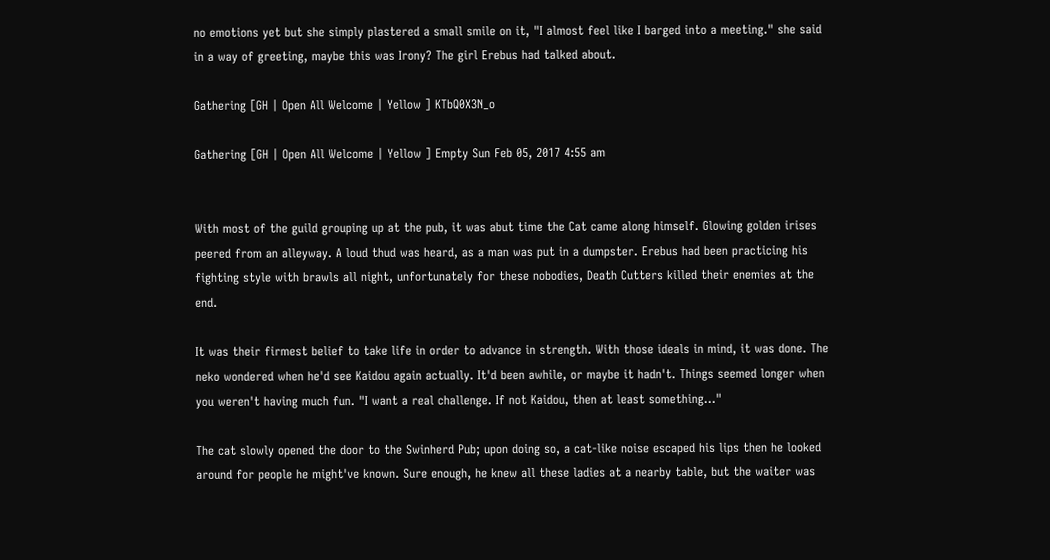no emotions yet but she simply plastered a small smile on it, "I almost feel like I barged into a meeting." she said in a way of greeting, maybe this was Irony? The girl Erebus had talked about.

Gathering [GH | Open All Welcome | Yellow ] KTbQ0X3N_o

Gathering [GH | Open All Welcome | Yellow ] Empty Sun Feb 05, 2017 4:55 am


With most of the guild grouping up at the pub, it was abut time the Cat came along himself. Glowing golden irises peered from an alleyway. A loud thud was heard, as a man was put in a dumpster. Erebus had been practicing his fighting style with brawls all night, unfortunately for these nobodies, Death Cutters killed their enemies at the end.

It was their firmest belief to take life in order to advance in strength. With those ideals in mind, it was done. The neko wondered when he'd see Kaidou again actually. It'd been awhile, or maybe it hadn't. Things seemed longer when you weren't having much fun. "I want a real challenge. If not Kaidou, then at least something..."

The cat slowly opened the door to the Swinherd Pub; upon doing so, a cat-like noise escaped his lips then he looked around for people he might've known. Sure enough, he knew all these ladies at a nearby table, but the waiter was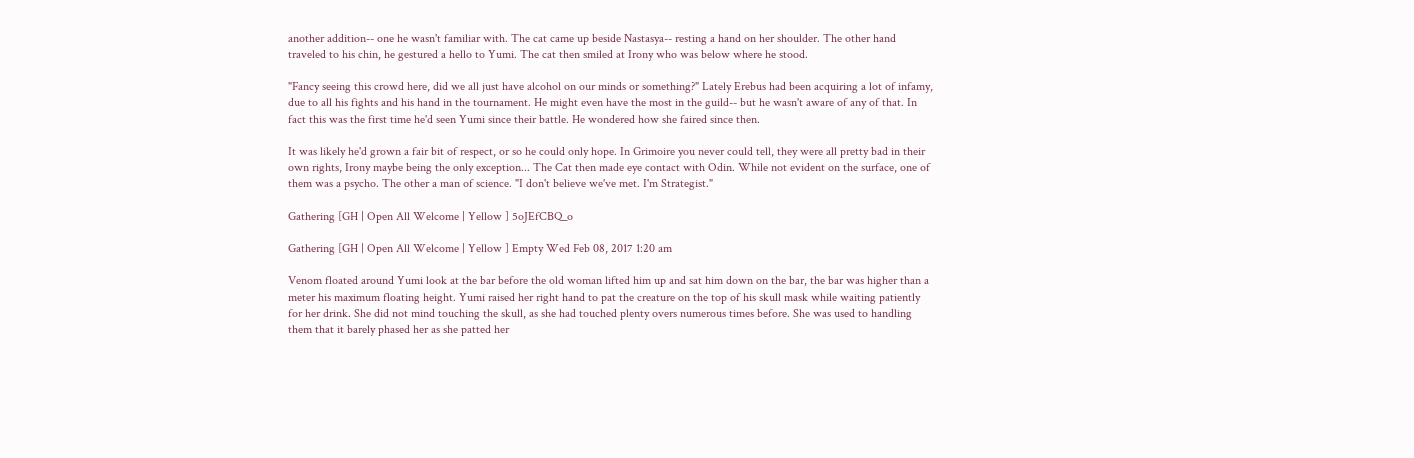another addition-- one he wasn't familiar with. The cat came up beside Nastasya-- resting a hand on her shoulder. The other hand traveled to his chin, he gestured a hello to Yumi. The cat then smiled at Irony who was below where he stood.

"Fancy seeing this crowd here, did we all just have alcohol on our minds or something?" Lately Erebus had been acquiring a lot of infamy, due to all his fights and his hand in the tournament. He might even have the most in the guild-- but he wasn't aware of any of that. In fact this was the first time he'd seen Yumi since their battle. He wondered how she faired since then.

It was likely he'd grown a fair bit of respect, or so he could only hope. In Grimoire you never could tell, they were all pretty bad in their own rights, Irony maybe being the only exception... The Cat then made eye contact with Odin. While not evident on the surface, one of them was a psycho. The other a man of science. "I don't believe we've met. I'm Strategist."

Gathering [GH | Open All Welcome | Yellow ] 5oJEfCBQ_o

Gathering [GH | Open All Welcome | Yellow ] Empty Wed Feb 08, 2017 1:20 am

Venom floated around Yumi look at the bar before the old woman lifted him up and sat him down on the bar, the bar was higher than a meter his maximum floating height. Yumi raised her right hand to pat the creature on the top of his skull mask while waiting patiently for her drink. She did not mind touching the skull, as she had touched plenty overs numerous times before. She was used to handling them that it barely phased her as she patted her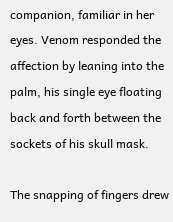companion, familiar in her eyes. Venom responded the affection by leaning into the palm, his single eye floating back and forth between the sockets of his skull mask.

The snapping of fingers drew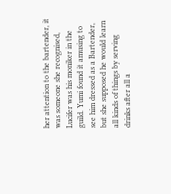her attention to the bartender, it was someone she recognised, Lucifer was his moniker in the guild. Yumi found it amusing to see him dressed as a Bartender, but she supposed he would learn all kinds of things by serving drinks after all a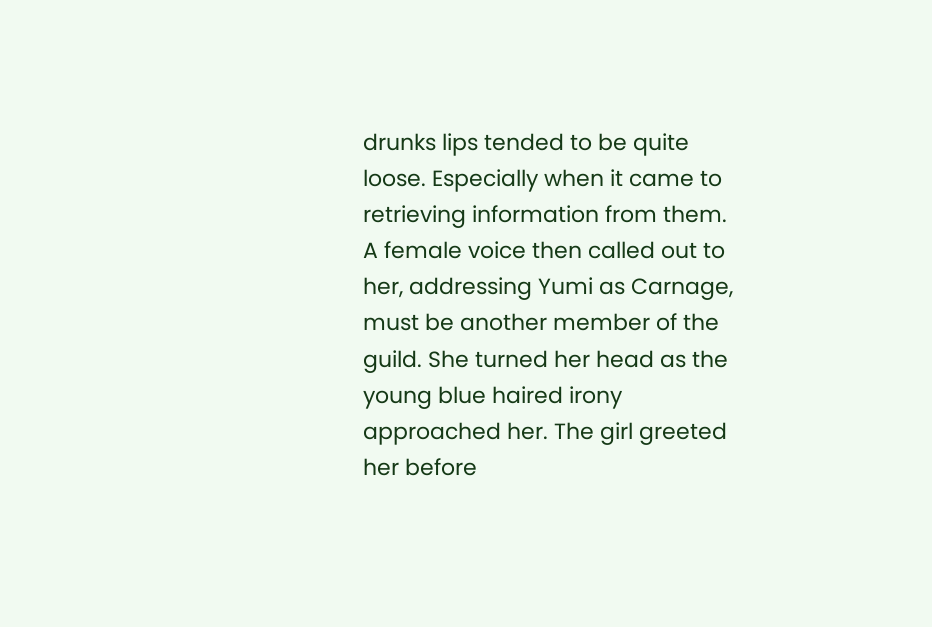drunks lips tended to be quite loose. Especially when it came to retrieving information from them. A female voice then called out to her, addressing Yumi as Carnage, must be another member of the guild. She turned her head as the young blue haired irony approached her. The girl greeted her before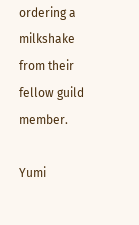ordering a milkshake from their fellow guild member.

Yumi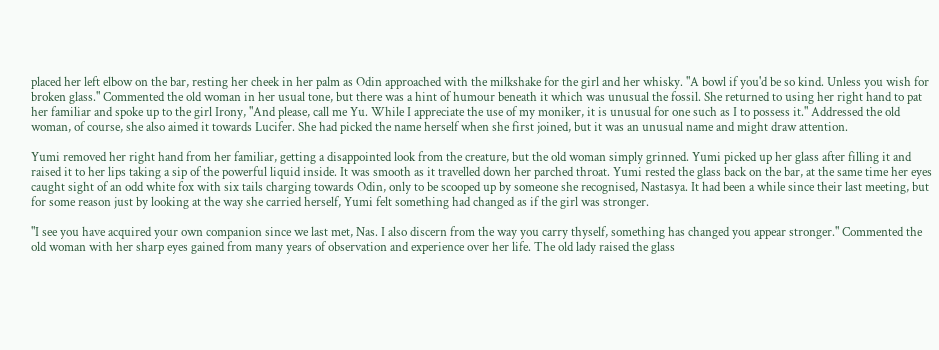placed her left elbow on the bar, resting her cheek in her palm as Odin approached with the milkshake for the girl and her whisky. "A bowl if you'd be so kind. Unless you wish for broken glass." Commented the old woman in her usual tone, but there was a hint of humour beneath it which was unusual the fossil. She returned to using her right hand to pat her familiar and spoke up to the girl Irony, "And please, call me Yu. While I appreciate the use of my moniker, it is unusual for one such as I to possess it." Addressed the old woman, of course, she also aimed it towards Lucifer. She had picked the name herself when she first joined, but it was an unusual name and might draw attention.

Yumi removed her right hand from her familiar, getting a disappointed look from the creature, but the old woman simply grinned. Yumi picked up her glass after filling it and raised it to her lips taking a sip of the powerful liquid inside. It was smooth as it travelled down her parched throat. Yumi rested the glass back on the bar, at the same time her eyes caught sight of an odd white fox with six tails charging towards Odin, only to be scooped up by someone she recognised, Nastasya. It had been a while since their last meeting, but for some reason just by looking at the way she carried herself, Yumi felt something had changed as if the girl was stronger.

"I see you have acquired your own companion since we last met, Nas. I also discern from the way you carry thyself, something has changed you appear stronger." Commented the old woman with her sharp eyes gained from many years of observation and experience over her life. The old lady raised the glass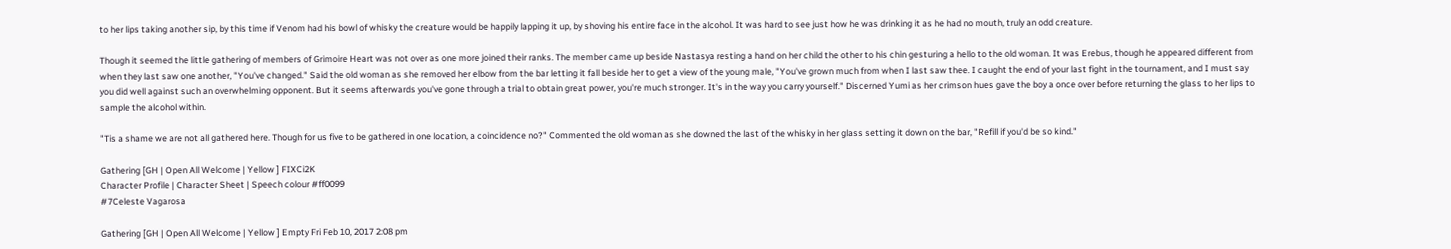to her lips taking another sip, by this time if Venom had his bowl of whisky the creature would be happily lapping it up, by shoving his entire face in the alcohol. It was hard to see just how he was drinking it as he had no mouth, truly an odd creature.

Though it seemed the little gathering of members of Grimoire Heart was not over as one more joined their ranks. The member came up beside Nastasya resting a hand on her child the other to his chin gesturing a hello to the old woman. It was Erebus, though he appeared different from when they last saw one another, "You've changed." Said the old woman as she removed her elbow from the bar letting it fall beside her to get a view of the young male, "You've grown much from when I last saw thee. I caught the end of your last fight in the tournament, and I must say you did well against such an overwhelming opponent. But it seems afterwards you've gone through a trial to obtain great power, you're much stronger. It's in the way you carry yourself." Discerned Yumi as her crimson hues gave the boy a once over before returning the glass to her lips to sample the alcohol within.

"Tis a shame we are not all gathered here. Though for us five to be gathered in one location, a coincidence no?" Commented the old woman as she downed the last of the whisky in her glass setting it down on the bar, "Refill if you'd be so kind."

Gathering [GH | Open All Welcome | Yellow ] FIXCi2K
Character Profile | Character Sheet | Speech colour #ff0099
#7Celeste Vagarosa

Gathering [GH | Open All Welcome | Yellow ] Empty Fri Feb 10, 2017 2:08 pm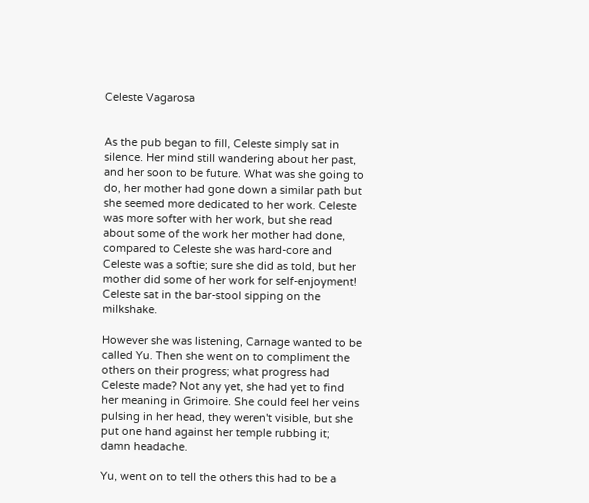Celeste Vagarosa


As the pub began to fill, Celeste simply sat in silence. Her mind still wandering about her past, and her soon to be future. What was she going to do, her mother had gone down a similar path but she seemed more dedicated to her work. Celeste was more softer with her work, but she read about some of the work her mother had done, compared to Celeste she was hard-core and Celeste was a softie; sure she did as told, but her mother did some of her work for self-enjoyment! Celeste sat in the bar-stool sipping on the milkshake.

However she was listening, Carnage wanted to be called Yu. Then she went on to compliment the others on their progress; what progress had Celeste made? Not any yet, she had yet to find her meaning in Grimoire. She could feel her veins pulsing in her head, they weren't visible, but she put one hand against her temple rubbing it; damn headache.

Yu, went on to tell the others this had to be a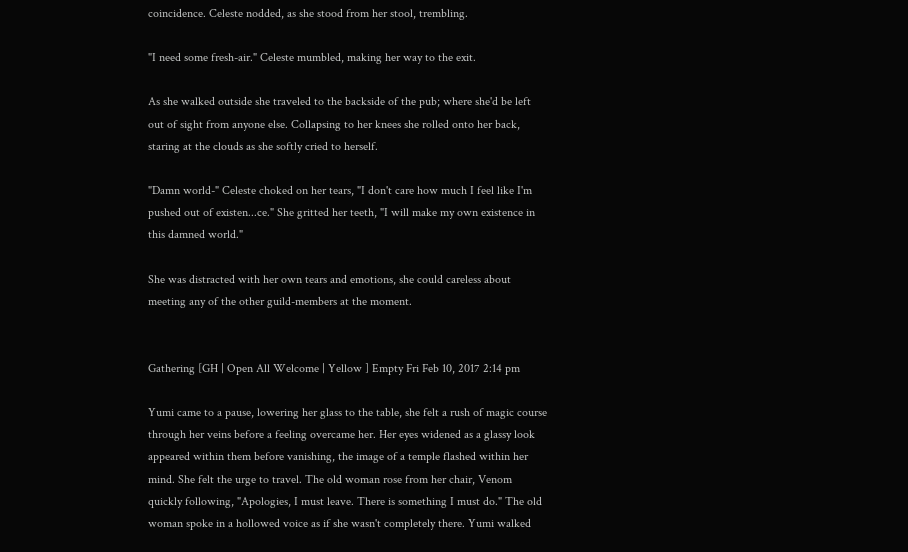coincidence. Celeste nodded, as she stood from her stool, trembling.

"I need some fresh-air." Celeste mumbled, making her way to the exit.

As she walked outside she traveled to the backside of the pub; where she'd be left out of sight from anyone else. Collapsing to her knees she rolled onto her back, staring at the clouds as she softly cried to herself.

"Damn world-" Celeste choked on her tears, "I don't care how much I feel like I'm pushed out of existen...ce." She gritted her teeth, "I will make my own existence in this damned world."

She was distracted with her own tears and emotions, she could careless about meeting any of the other guild-members at the moment.


Gathering [GH | Open All Welcome | Yellow ] Empty Fri Feb 10, 2017 2:14 pm

Yumi came to a pause, lowering her glass to the table, she felt a rush of magic course through her veins before a feeling overcame her. Her eyes widened as a glassy look appeared within them before vanishing, the image of a temple flashed within her mind. She felt the urge to travel. The old woman rose from her chair, Venom quickly following, "Apologies, I must leave. There is something I must do." The old woman spoke in a hollowed voice as if she wasn't completely there. Yumi walked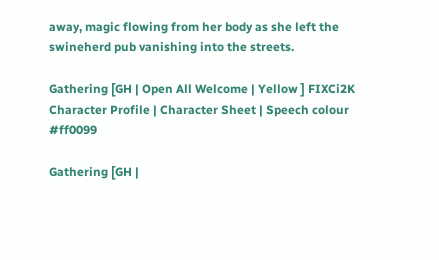away, magic flowing from her body as she left the swineherd pub vanishing into the streets.

Gathering [GH | Open All Welcome | Yellow ] FIXCi2K
Character Profile | Character Sheet | Speech colour #ff0099

Gathering [GH |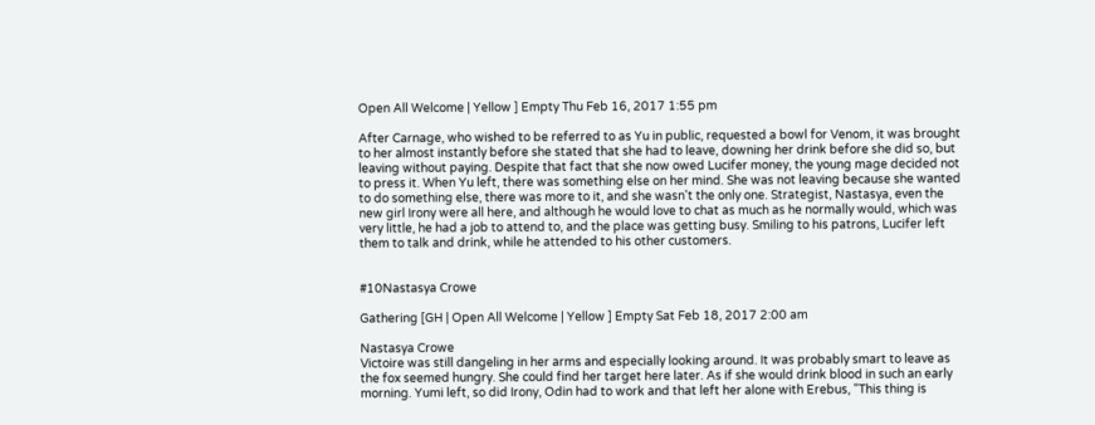Open All Welcome | Yellow ] Empty Thu Feb 16, 2017 1:55 pm

After Carnage, who wished to be referred to as Yu in public, requested a bowl for Venom, it was brought to her almost instantly before she stated that she had to leave, downing her drink before she did so, but leaving without paying. Despite that fact that she now owed Lucifer money, the young mage decided not to press it. When Yu left, there was something else on her mind. She was not leaving because she wanted to do something else, there was more to it, and she wasn't the only one. Strategist, Nastasya, even the new girl Irony were all here, and although he would love to chat as much as he normally would, which was very little, he had a job to attend to, and the place was getting busy. Smiling to his patrons, Lucifer left them to talk and drink, while he attended to his other customers.


#10Nastasya Crowe

Gathering [GH | Open All Welcome | Yellow ] Empty Sat Feb 18, 2017 2:00 am

Nastasya Crowe
Victoire was still dangeling in her arms and especially looking around. It was probably smart to leave as the fox seemed hungry. She could find her target here later. As if she would drink blood in such an early morning. Yumi left, so did Irony, Odin had to work and that left her alone with Erebus, "This thing is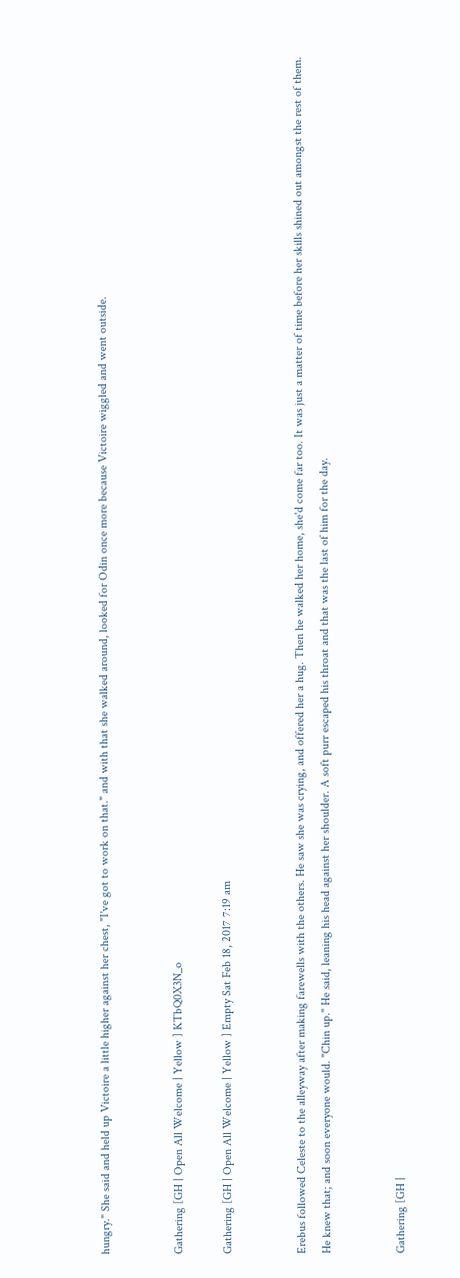hungry." She said and held up Victoire a little higher against her chest, "I've got to work on that." and with that she walked around, looked for Odin once more because Victoire wiggled and went outside.


Gathering [GH | Open All Welcome | Yellow ] KTbQ0X3N_o

Gathering [GH | Open All Welcome | Yellow ] Empty Sat Feb 18, 2017 7:19 am


Erebus followed Celeste to the alleyway after making farewells with the others. He saw she was crying, and offered her a hug. Then he walked her home, she'd come far too. It was just a matter of time before her skills shined out amongst the rest of them. He knew that; and soon everyone would. "Chin up." He said, leaning his head against her shoulder. A soft purr escaped his throat and that was the last of him for the day.


Gathering [GH |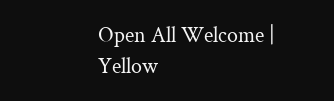Open All Welcome | Yellow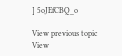] 5oJEfCBQ_o

View previous topic View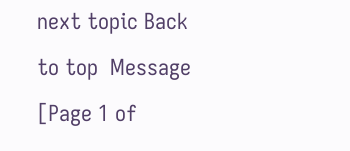next topic Back to top  Message [Page 1 of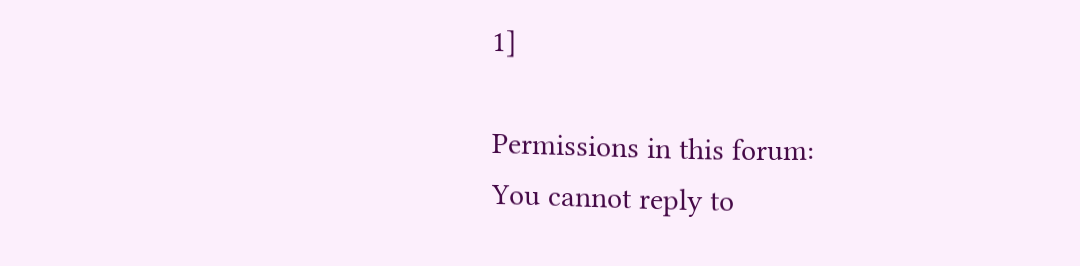1]

Permissions in this forum:
You cannot reply to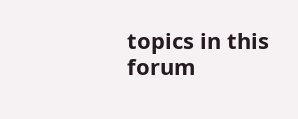topics in this forum